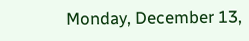Monday, December 13,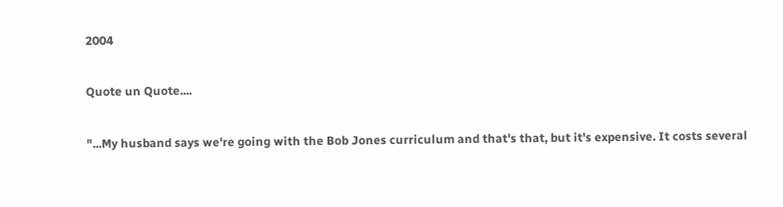2004

Quote un Quote....

"...My husband says we're going with the Bob Jones curriculum and that's that, but it's expensive. It costs several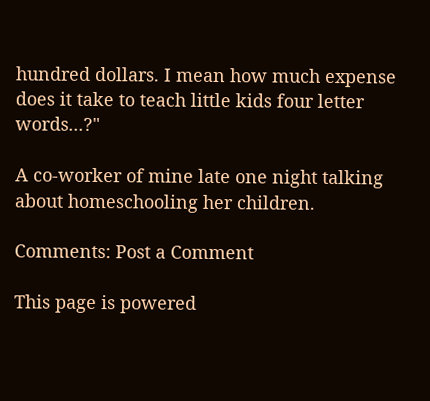hundred dollars. I mean how much expense does it take to teach little kids four letter words...?"

A co-worker of mine late one night talking about homeschooling her children.

Comments: Post a Comment

This page is powered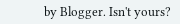by Blogger. Isn't yours?